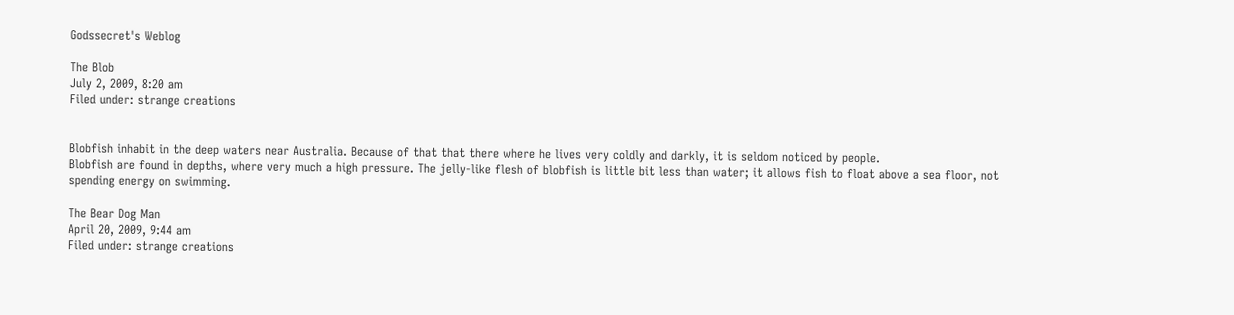Godssecret's Weblog

The Blob
July 2, 2009, 8:20 am
Filed under: strange creations


Blobfish inhabit in the deep waters near Australia. Because of that that there where he lives very coldly and darkly, it is seldom noticed by people.
Blobfish are found in depths, where very much a high pressure. The jelly-like flesh of blobfish is little bit less than water; it allows fish to float above a sea floor, not spending energy on swimming.

The Bear Dog Man
April 20, 2009, 9:44 am
Filed under: strange creations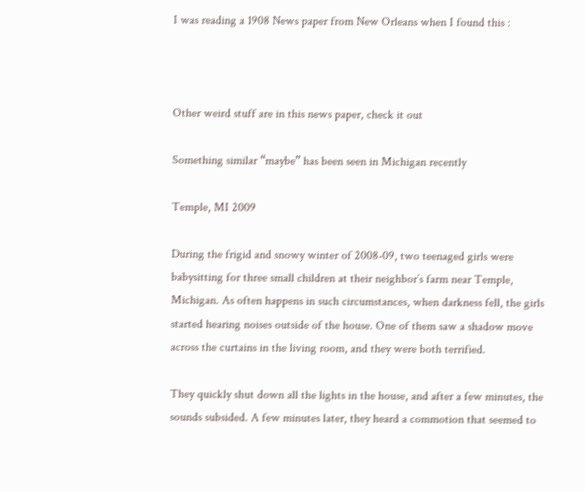I was reading a 1908 News paper from New Orleans when I found this :



Other weird stuff are in this news paper, check it out

Something similar “maybe” has been seen in Michigan recently

Temple, MI 2009

During the frigid and snowy winter of 2008-09, two teenaged girls were babysitting for three small children at their neighbor’s farm near Temple, Michigan. As often happens in such circumstances, when darkness fell, the girls started hearing noises outside of the house. One of them saw a shadow move across the curtains in the living room, and they were both terrified.

They quickly shut down all the lights in the house, and after a few minutes, the sounds subsided. A few minutes later, they heard a commotion that seemed to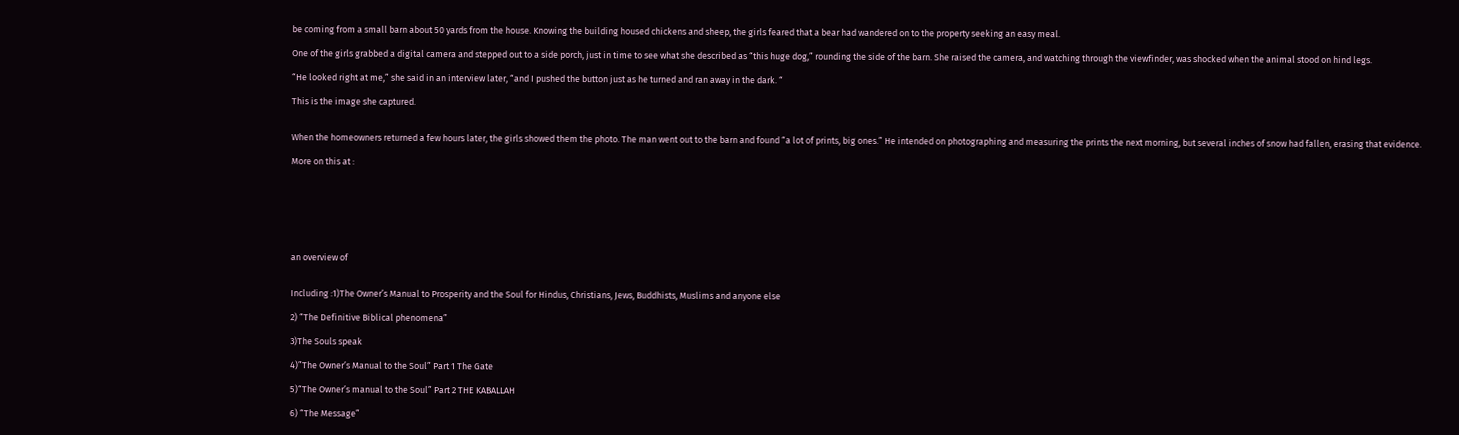be coming from a small barn about 50 yards from the house. Knowing the building housed chickens and sheep, the girls feared that a bear had wandered on to the property seeking an easy meal.

One of the girls grabbed a digital camera and stepped out to a side porch, just in time to see what she described as “this huge dog,” rounding the side of the barn. She raised the camera, and watching through the viewfinder, was shocked when the animal stood on hind legs.

“He looked right at me,” she said in an interview later, “and I pushed the button just as he turned and ran away in the dark. “

This is the image she captured.


When the homeowners returned a few hours later, the girls showed them the photo. The man went out to the barn and found “a lot of prints, big ones.” He intended on photographing and measuring the prints the next morning, but several inches of snow had fallen, erasing that evidence.

More on this at :







an overview of


Including :1)The Owner’s Manual to Prosperity and the Soul for Hindus, Christians, Jews, Buddhists, Muslims and anyone else

2) “The Definitive Biblical phenomena”

3)The Souls speak

4)”The Owner’s Manual to the Soul” Part 1 The Gate

5)“The Owner’s manual to the Soul” Part 2 THE KABALLAH

6) “The Message”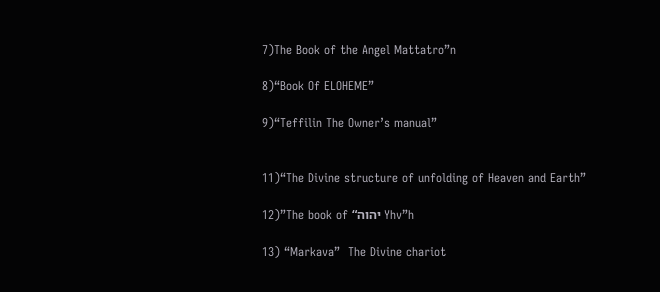7)The Book of the Angel Mattatro”n

8)“Book Of ELOHEME”

9)“Teffilin The Owner’s manual”


11)“The Divine structure of unfolding of Heaven and Earth”

12)”The book of “יהוה Yhv”h

13) “Markava”  The Divine chariot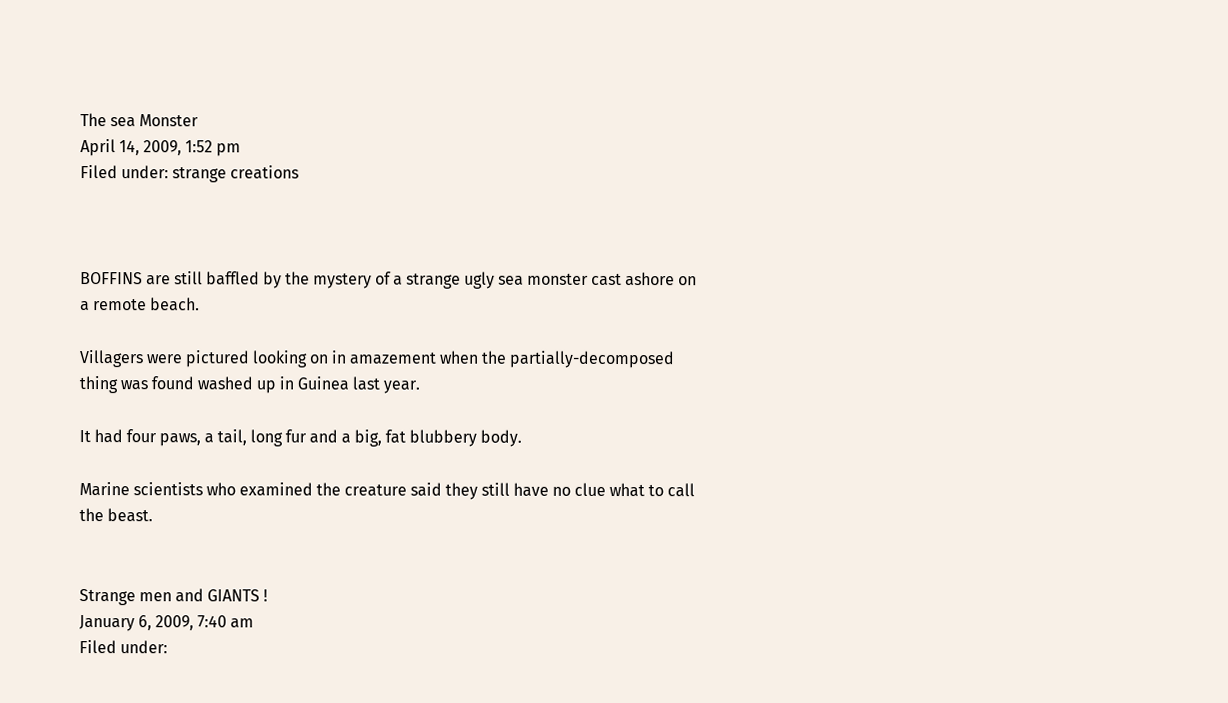The sea Monster
April 14, 2009, 1:52 pm
Filed under: strange creations



BOFFINS are still baffled by the mystery of a strange ugly sea monster cast ashore on a remote beach.

Villagers were pictured looking on in amazement when the partially-decomposed thing was found washed up in Guinea last year.

It had four paws, a tail, long fur and a big, fat blubbery body.

Marine scientists who examined the creature said they still have no clue what to call the beast.


Strange men and GIANTS !
January 6, 2009, 7:40 am
Filed under: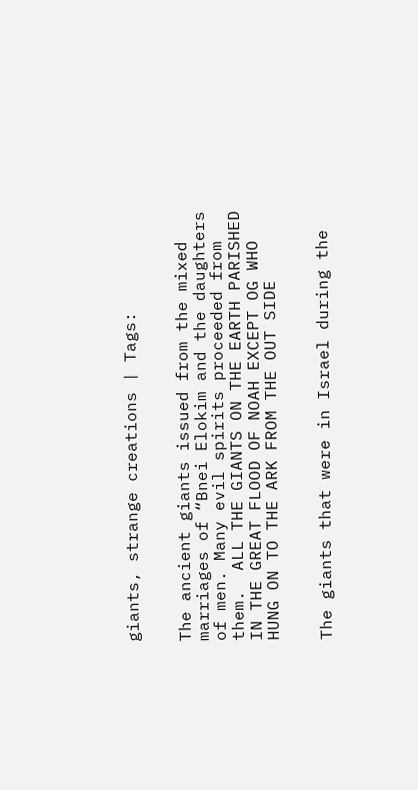giants, strange creations | Tags:


The ancient giants issued from the mixed marriages of “Bnei Elokim and the daughters of men. Many evil spirits proceeded from them.  ALL THE GIANTS ON THE EARTH PARISHED IN THE GREAT FLOOD OF NOAH EXCEPT OG WHO HUNG ON TO THE ARK FROM THE OUT SIDE


The giants that were in Israel during the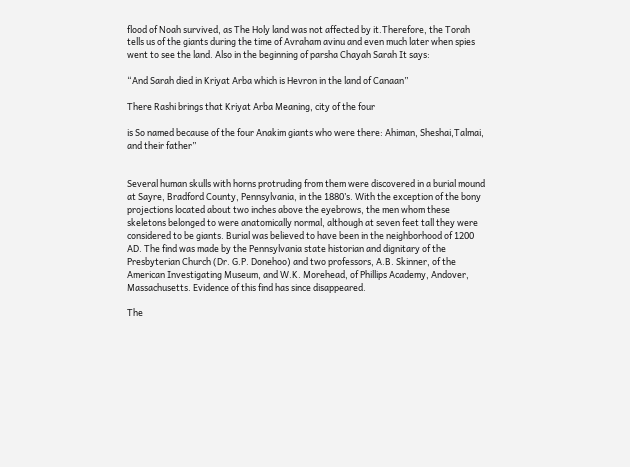flood of Noah survived, as The Holy land was not affected by it.Therefore, the Torah tells us of the giants during the time of Avraham avinu and even much later when spies went to see the land. Also in the beginning of parsha Chayah Sarah It says:

“And Sarah died in Kriyat Arba which is Hevron in the land of Canaan”

There Rashi brings that Kriyat Arba Meaning, city of the four

is So named because of the four Anakim giants who were there: Ahiman, Sheshai,Talmai, and their father”


Several human skulls with horns protruding from them were discovered in a burial mound at Sayre, Bradford County, Pennsylvania, in the 1880’s. With the exception of the bony projections located about two inches above the eyebrows, the men whom these skeletons belonged to were anatomically normal, although at seven feet tall they were considered to be giants. Burial was believed to have been in the neighborhood of 1200 AD. The find was made by the Pennsylvania state historian and dignitary of the Presbyterian Church (Dr. G.P. Donehoo) and two professors, A.B. Skinner, of the American Investigating Museum, and W.K. Morehead, of Phillips Academy, Andover, Massachusetts. Evidence of this find has since disappeared.

The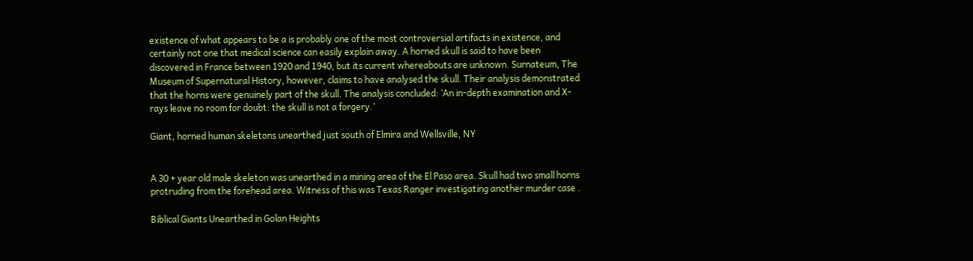existence of what appears to be a is probably one of the most controversial artifacts in existence, and certainly not one that medical science can easily explain away. A horned skull is said to have been discovered in France between 1920 and 1940, but its current whereabouts are unknown. Surnateum, The Museum of Supernatural History, however, claims to have analysed the skull. Their analysis demonstrated that the horns were genuinely part of the skull. The analysis concluded: ‘An in-depth examination and X-rays leave no room for doubt: the skull is not a forgery.’

Giant, horned human skeletons unearthed just south of Elmira and Wellsville, NY


A 30 + year old male skeleton was unearthed in a mining area of the El Paso area. Skull had two small horns protruding from the forehead area. Witness of this was Texas Ranger investigating another murder case .

Biblical Giants Unearthed in Golan Heights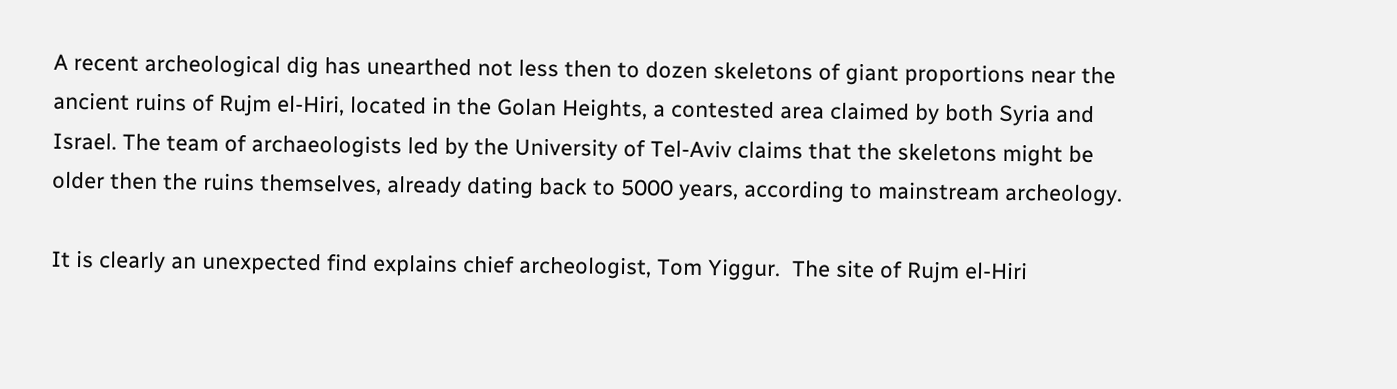A recent archeological dig has unearthed not less then to dozen skeletons of giant proportions near the ancient ruins of Rujm el-Hiri, located in the Golan Heights, a contested area claimed by both Syria and Israel. The team of archaeologists led by the University of Tel-Aviv claims that the skeletons might be older then the ruins themselves, already dating back to 5000 years, according to mainstream archeology.

It is clearly an unexpected find explains chief archeologist, Tom Yiggur.  The site of Rujm el-Hiri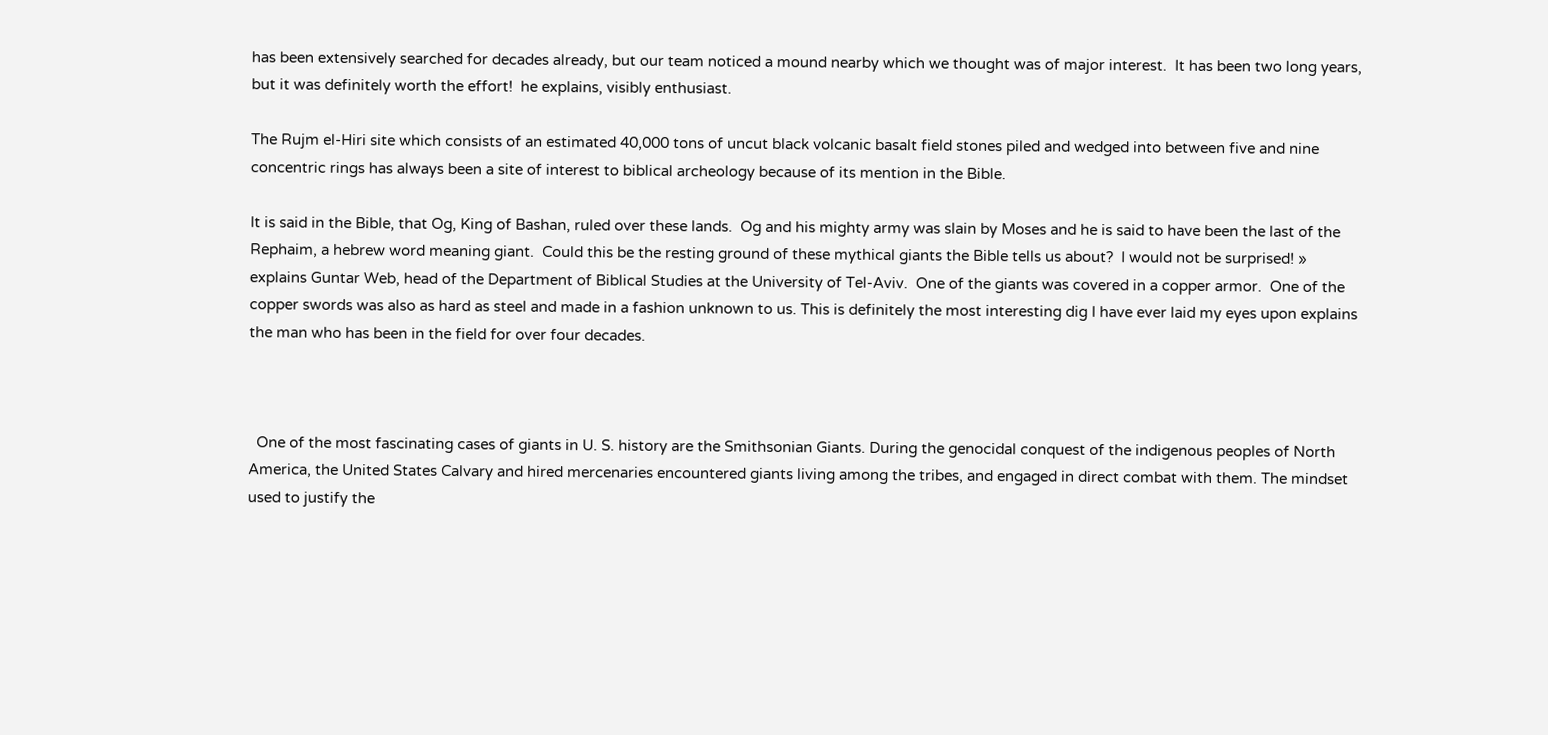has been extensively searched for decades already, but our team noticed a mound nearby which we thought was of major interest.  It has been two long years, but it was definitely worth the effort!  he explains, visibly enthusiast.

The Rujm el-Hiri site which consists of an estimated 40,000 tons of uncut black volcanic basalt field stones piled and wedged into between five and nine concentric rings has always been a site of interest to biblical archeology because of its mention in the Bible.

It is said in the Bible, that Og, King of Bashan, ruled over these lands.  Og and his mighty army was slain by Moses and he is said to have been the last of the Rephaim, a hebrew word meaning giant.  Could this be the resting ground of these mythical giants the Bible tells us about?  I would not be surprised! » explains Guntar Web, head of the Department of Biblical Studies at the University of Tel-Aviv.  One of the giants was covered in a copper armor.  One of the copper swords was also as hard as steel and made in a fashion unknown to us. This is definitely the most interesting dig I have ever laid my eyes upon explains the man who has been in the field for over four decades.



  One of the most fascinating cases of giants in U. S. history are the Smithsonian Giants. During the genocidal conquest of the indigenous peoples of North America, the United States Calvary and hired mercenaries encountered giants living among the tribes, and engaged in direct combat with them. The mindset used to justify the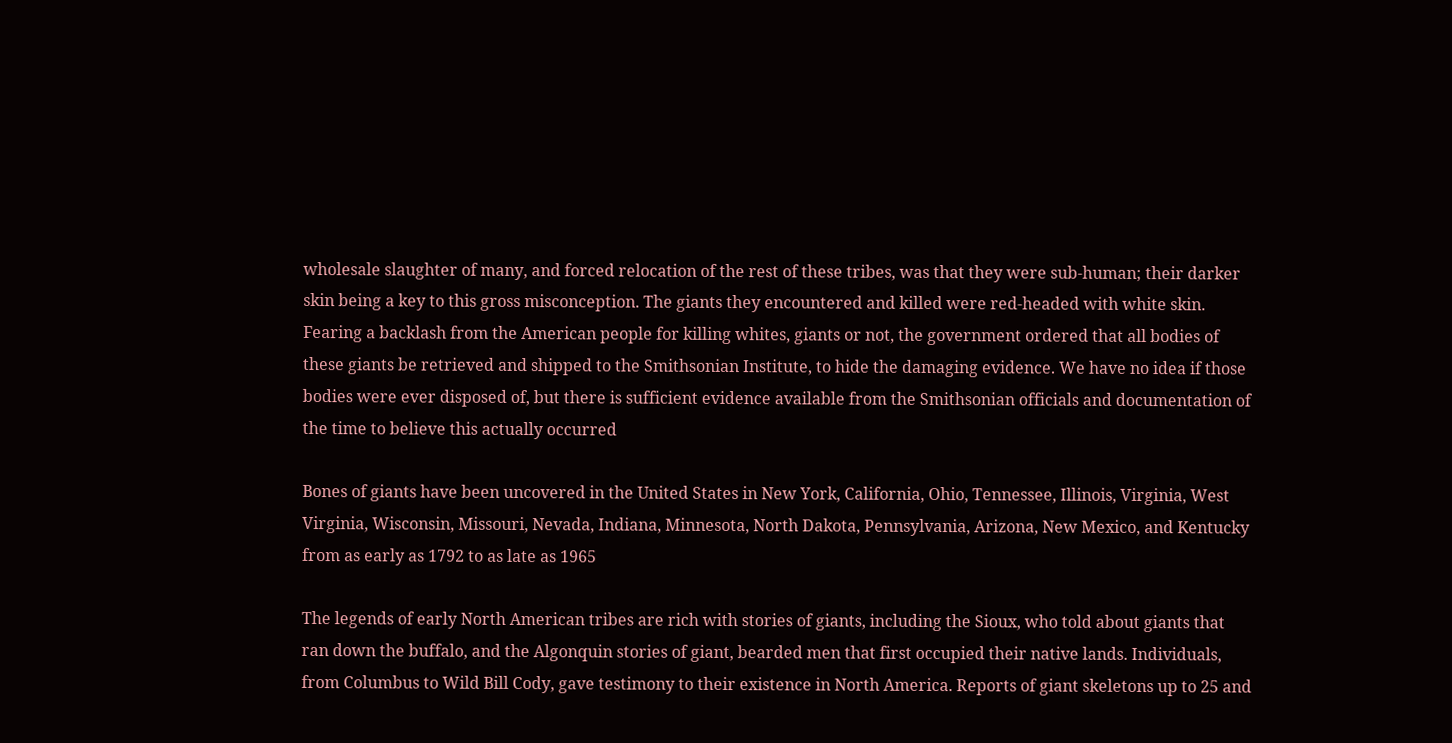wholesale slaughter of many, and forced relocation of the rest of these tribes, was that they were sub-human; their darker skin being a key to this gross misconception. The giants they encountered and killed were red-headed with white skin. Fearing a backlash from the American people for killing whites, giants or not, the government ordered that all bodies of these giants be retrieved and shipped to the Smithsonian Institute, to hide the damaging evidence. We have no idea if those bodies were ever disposed of, but there is sufficient evidence available from the Smithsonian officials and documentation of the time to believe this actually occurred

Bones of giants have been uncovered in the United States in New York, California, Ohio, Tennessee, Illinois, Virginia, West Virginia, Wisconsin, Missouri, Nevada, Indiana, Minnesota, North Dakota, Pennsylvania, Arizona, New Mexico, and Kentucky from as early as 1792 to as late as 1965

The legends of early North American tribes are rich with stories of giants, including the Sioux, who told about giants that ran down the buffalo, and the Algonquin stories of giant, bearded men that first occupied their native lands. Individuals, from Columbus to Wild Bill Cody, gave testimony to their existence in North America. Reports of giant skeletons up to 25 and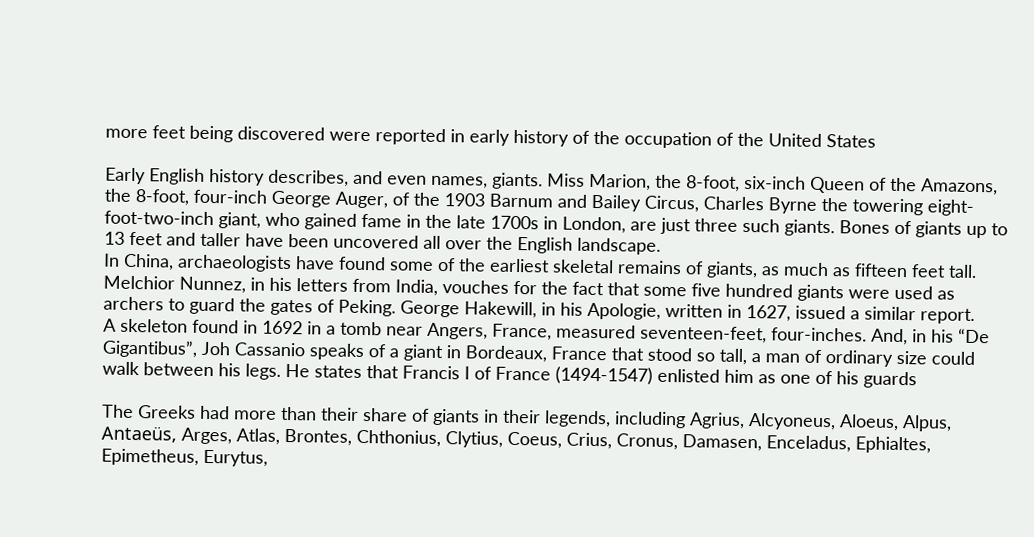more feet being discovered were reported in early history of the occupation of the United States

Early English history describes, and even names, giants. Miss Marion, the 8-foot, six-inch Queen of the Amazons, the 8-foot, four-inch George Auger, of the 1903 Barnum and Bailey Circus, Charles Byrne the towering eight-foot-two-inch giant, who gained fame in the late 1700s in London, are just three such giants. Bones of giants up to 13 feet and taller have been uncovered all over the English landscape.
In China, archaeologists have found some of the earliest skeletal remains of giants, as much as fifteen feet tall. Melchior Nunnez, in his letters from India, vouches for the fact that some five hundred giants were used as archers to guard the gates of Peking. George Hakewill, in his Apologie, written in 1627, issued a similar report.
A skeleton found in 1692 in a tomb near Angers, France, measured seventeen-feet, four-inches. And, in his “De Gigantibus”, Joh Cassanio speaks of a giant in Bordeaux, France that stood so tall, a man of ordinary size could walk between his legs. He states that Francis I of France (1494-1547) enlisted him as one of his guards

The Greeks had more than their share of giants in their legends, including Agrius, Alcyoneus, Aloeus, Alpus, Antaeüs, Arges, Atlas, Brontes, Chthonius, Clytius, Coeus, Crius, Cronus, Damasen, Enceladus, Ephialtes, Epimetheus, Eurytus,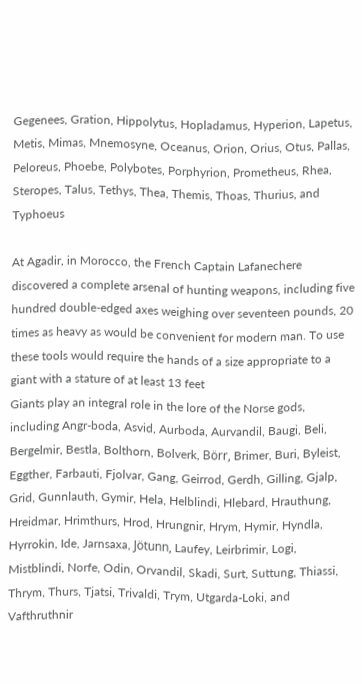Gegenees, Gration, Hippolytus, Hopladamus, Hyperion, Lapetus, Metis, Mimas, Mnemosyne, Oceanus, Orion, Orius, Otus, Pallas, Peloreus, Phoebe, Polybotes, Porphyrion, Prometheus, Rhea, Steropes, Talus, Tethys, Thea, Themis, Thoas, Thurius, and Typhoeus

At Agadir, in Morocco, the French Captain Lafanechere discovered a complete arsenal of hunting weapons, including five hundred double-edged axes weighing over seventeen pounds, 20 times as heavy as would be convenient for modern man. To use these tools would require the hands of a size appropriate to a giant with a stature of at least 13 feet
Giants play an integral role in the lore of the Norse gods, including Angr-boda, Asvid, Aurboda, Aurvandil, Baugi, Beli, Bergelmir, Bestla, Bolthorn, Bolverk, Börr, Brimer, Buri, Byleist, Eggther, Farbauti, Fjolvar, Gang, Geirrod, Gerdh, Gilling, Gjalp, Grid, Gunnlauth, Gymir, Hela, Helblindi, Hlebard, Hrauthung, Hreidmar, Hrimthurs, Hrod, Hrungnir, Hrym, Hymir, Hyndla, Hyrrokin, Ide, Jarnsaxa, Jötunn, Laufey, Leirbrimir, Logi, Mistblindi, Norfe, Odin, Orvandil, Skadi, Surt, Suttung, Thiassi, Thrym, Thurs, Tjatsi, Trivaldi, Trym, Utgarda-Loki, and Vafthruthnir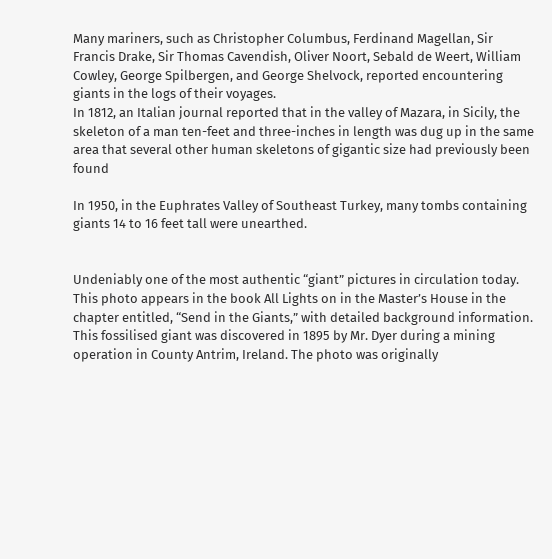Many mariners, such as Christopher Columbus, Ferdinand Magellan, Sir Francis Drake, Sir Thomas Cavendish, Oliver Noort, Sebald de Weert, William Cowley, George Spilbergen, and George Shelvock, reported encountering giants in the logs of their voyages.
In 1812, an Italian journal reported that in the valley of Mazara, in Sicily, the skeleton of a man ten-feet and three-inches in length was dug up in the same area that several other human skeletons of gigantic size had previously been found

In 1950, in the Euphrates Valley of Southeast Turkey, many tombs containing giants 14 to 16 feet tall were unearthed.


Undeniably one of the most authentic “giant” pictures in circulation today. This photo appears in the book All Lights on in the Master’s House in the chapter entitled, “Send in the Giants,” with detailed background information. This fossilised giant was discovered in 1895 by Mr. Dyer during a mining operation in County Antrim, Ireland. The photo was originally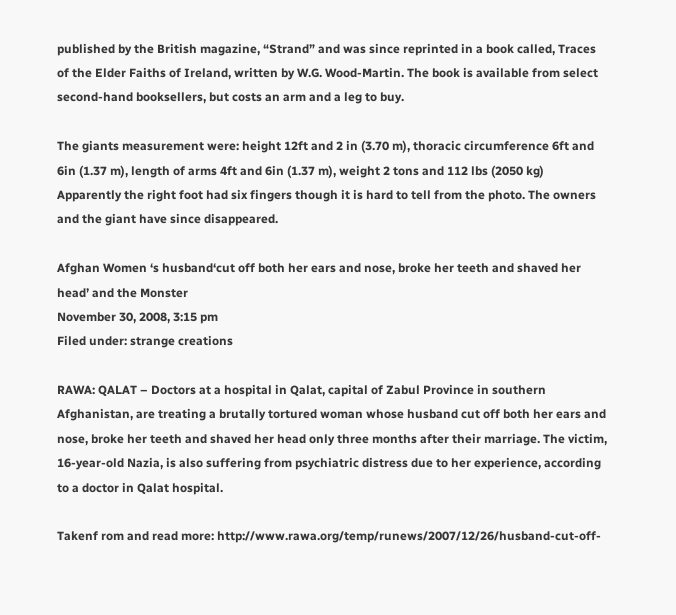published by the British magazine, “Strand” and was since reprinted in a book called, Traces of the Elder Faiths of Ireland, written by W.G. Wood-Martin. The book is available from select second-hand booksellers, but costs an arm and a leg to buy.

The giants measurement were: height 12ft and 2 in (3.70 m), thoracic circumference 6ft and 6in (1.37 m), length of arms 4ft and 6in (1.37 m), weight 2 tons and 112 lbs (2050 kg) Apparently the right foot had six fingers though it is hard to tell from the photo. The owners and the giant have since disappeared.

Afghan Women ‘s husband‘cut off both her ears and nose, broke her teeth and shaved her head’ and the Monster
November 30, 2008, 3:15 pm
Filed under: strange creations

RAWA: QALAT – Doctors at a hospital in Qalat, capital of Zabul Province in southern Afghanistan, are treating a brutally tortured woman whose husband cut off both her ears and nose, broke her teeth and shaved her head only three months after their marriage. The victim, 16-year-old Nazia, is also suffering from psychiatric distress due to her experience, according to a doctor in Qalat hospital.

Takenf rom and read more: http://www.rawa.org/temp/runews/2007/12/26/husband-cut-off-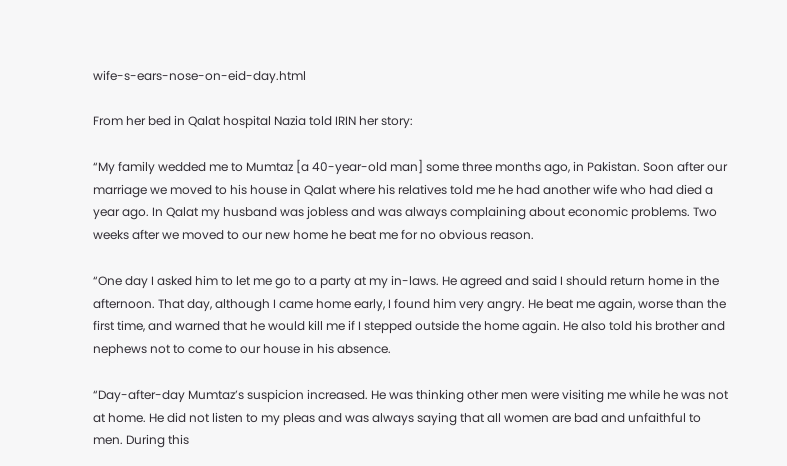wife-s-ears-nose-on-eid-day.html

From her bed in Qalat hospital Nazia told IRIN her story:

“My family wedded me to Mumtaz [a 40-year-old man] some three months ago, in Pakistan. Soon after our marriage we moved to his house in Qalat where his relatives told me he had another wife who had died a year ago. In Qalat my husband was jobless and was always complaining about economic problems. Two weeks after we moved to our new home he beat me for no obvious reason.

“One day I asked him to let me go to a party at my in-laws. He agreed and said I should return home in the afternoon. That day, although I came home early, I found him very angry. He beat me again, worse than the first time, and warned that he would kill me if I stepped outside the home again. He also told his brother and nephews not to come to our house in his absence.

“Day-after-day Mumtaz’s suspicion increased. He was thinking other men were visiting me while he was not at home. He did not listen to my pleas and was always saying that all women are bad and unfaithful to men. During this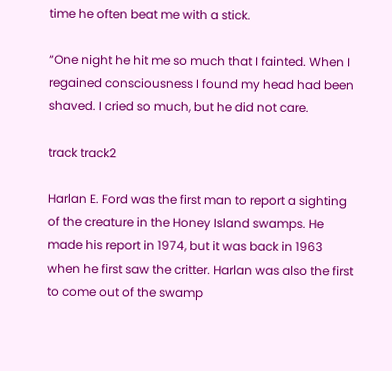time he often beat me with a stick.

“One night he hit me so much that I fainted. When I regained consciousness I found my head had been shaved. I cried so much, but he did not care.

track track2

Harlan E. Ford was the first man to report a sighting of the creature in the Honey Island swamps. He made his report in 1974, but it was back in 1963 when he first saw the critter. Harlan was also the first to come out of the swamp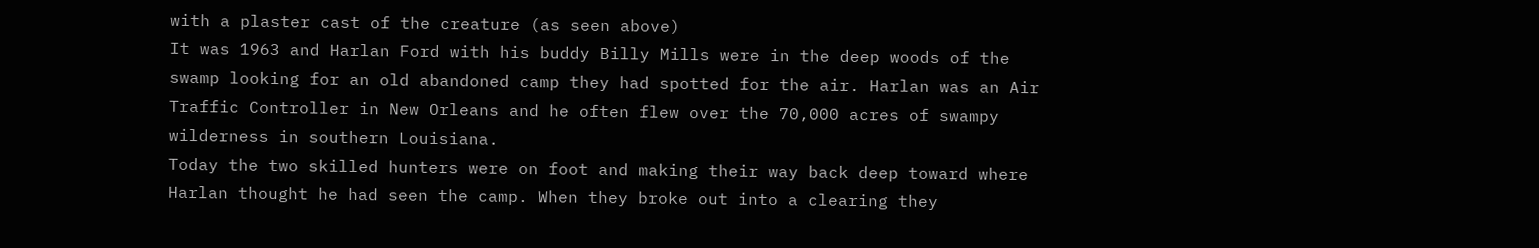with a plaster cast of the creature (as seen above)
It was 1963 and Harlan Ford with his buddy Billy Mills were in the deep woods of the swamp looking for an old abandoned camp they had spotted for the air. Harlan was an Air Traffic Controller in New Orleans and he often flew over the 70,000 acres of swampy wilderness in southern Louisiana.
Today the two skilled hunters were on foot and making their way back deep toward where Harlan thought he had seen the camp. When they broke out into a clearing they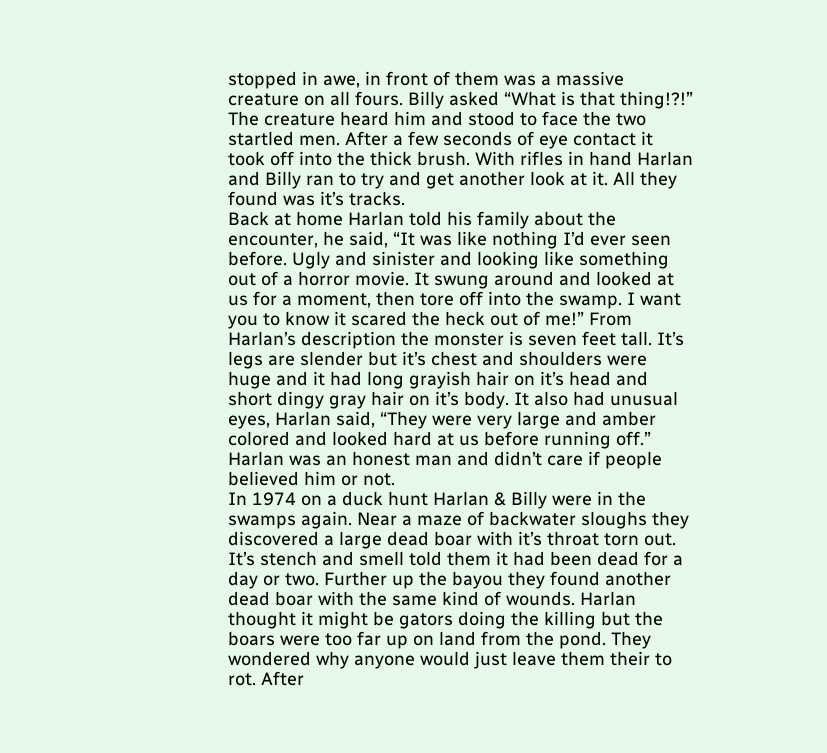stopped in awe, in front of them was a massive creature on all fours. Billy asked “What is that thing!?!” The creature heard him and stood to face the two startled men. After a few seconds of eye contact it took off into the thick brush. With rifles in hand Harlan and Billy ran to try and get another look at it. All they found was it’s tracks.
Back at home Harlan told his family about the encounter, he said, “It was like nothing I’d ever seen before. Ugly and sinister and looking like something out of a horror movie. It swung around and looked at us for a moment, then tore off into the swamp. I want you to know it scared the heck out of me!” From Harlan’s description the monster is seven feet tall. It’s legs are slender but it’s chest and shoulders were huge and it had long grayish hair on it’s head and short dingy gray hair on it’s body. It also had unusual eyes, Harlan said, “They were very large and amber colored and looked hard at us before running off.” Harlan was an honest man and didn’t care if people believed him or not.
In 1974 on a duck hunt Harlan & Billy were in the swamps again. Near a maze of backwater sloughs they discovered a large dead boar with it’s throat torn out. It’s stench and smell told them it had been dead for a day or two. Further up the bayou they found another dead boar with the same kind of wounds. Harlan thought it might be gators doing the killing but the boars were too far up on land from the pond. They wondered why anyone would just leave them their to rot. After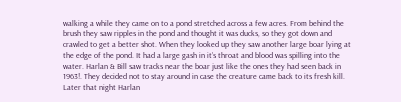walking a while they came on to a pond stretched across a few acres. From behind the brush they saw ripples in the pond and thought it was ducks, so they got down and crawled to get a better shot. When they looked up they saw another large boar lying at the edge of the pond. It had a large gash in it’s throat and blood was spilling into the water. Harlan & Bill saw tracks near the boar just like the ones they had seen back in 1963!. They decided not to stay around in case the creature came back to its fresh kill.
Later that night Harlan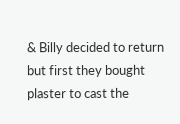& Billy decided to return but first they bought plaster to cast the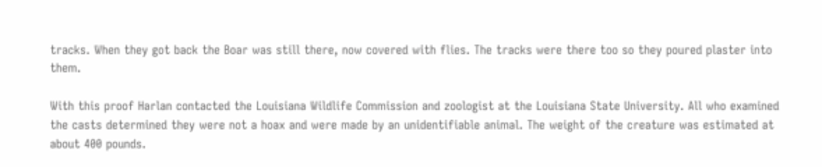tracks. When they got back the Boar was still there, now covered with flies. The tracks were there too so they poured plaster into them.

With this proof Harlan contacted the Louisiana Wildlife Commission and zoologist at the Louisiana State University. All who examined the casts determined they were not a hoax and were made by an unidentifiable animal. The weight of the creature was estimated at about 400 pounds.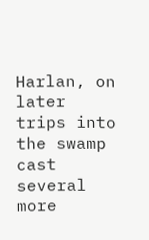Harlan, on later trips into the swamp cast several more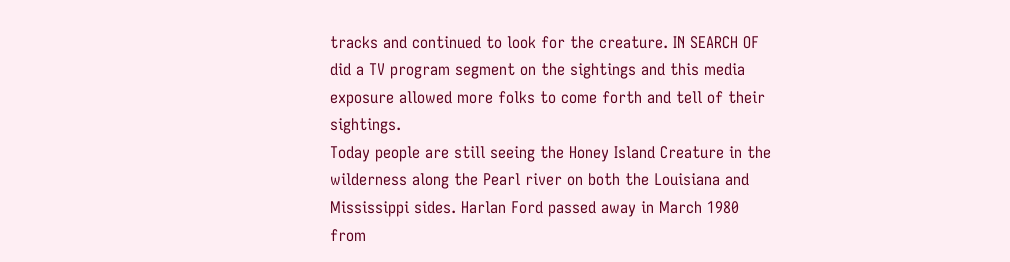tracks and continued to look for the creature. IN SEARCH OF did a TV program segment on the sightings and this media exposure allowed more folks to come forth and tell of their sightings.
Today people are still seeing the Honey Island Creature in the wilderness along the Pearl river on both the Louisiana and Mississippi sides. Harlan Ford passed away in March 1980 from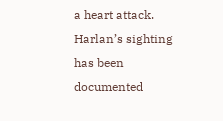a heart attack. Harlan’s sighting has been documented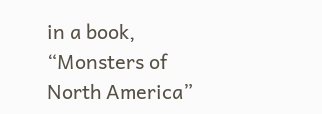in a book, “Monsters of North America”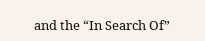and the “In Search Of”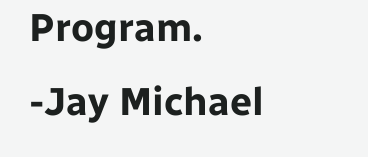Program.
-Jay Michael